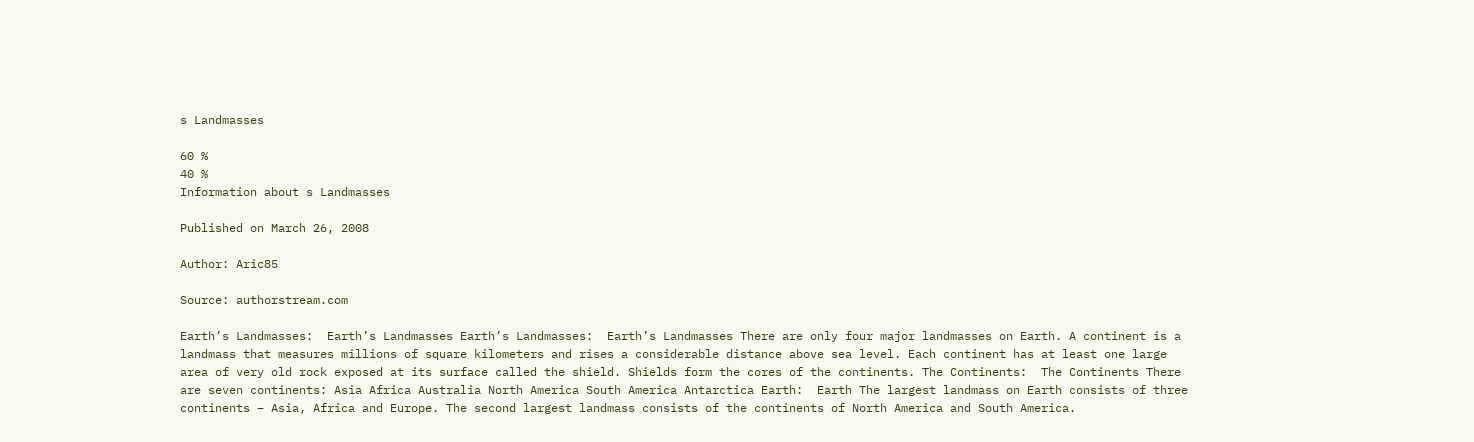s Landmasses

60 %
40 %
Information about s Landmasses

Published on March 26, 2008

Author: Aric85

Source: authorstream.com

Earth’s Landmasses:  Earth’s Landmasses Earth’s Landmasses:  Earth’s Landmasses There are only four major landmasses on Earth. A continent is a landmass that measures millions of square kilometers and rises a considerable distance above sea level. Each continent has at least one large area of very old rock exposed at its surface called the shield. Shields form the cores of the continents. The Continents:  The Continents There are seven continents: Asia Africa Australia North America South America Antarctica Earth:  Earth The largest landmass on Earth consists of three continents – Asia, Africa and Europe. The second largest landmass consists of the continents of North America and South America.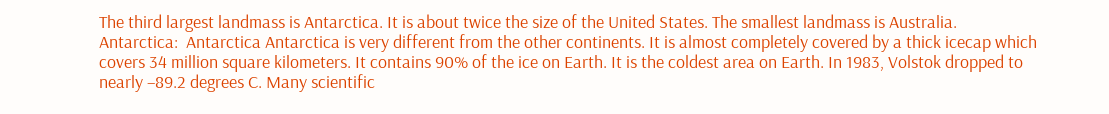The third largest landmass is Antarctica. It is about twice the size of the United States. The smallest landmass is Australia. Antarctica:  Antarctica Antarctica is very different from the other continents. It is almost completely covered by a thick icecap which covers 34 million square kilometers. It contains 90% of the ice on Earth. It is the coldest area on Earth. In 1983, Volstok dropped to nearly –89.2 degrees C. Many scientific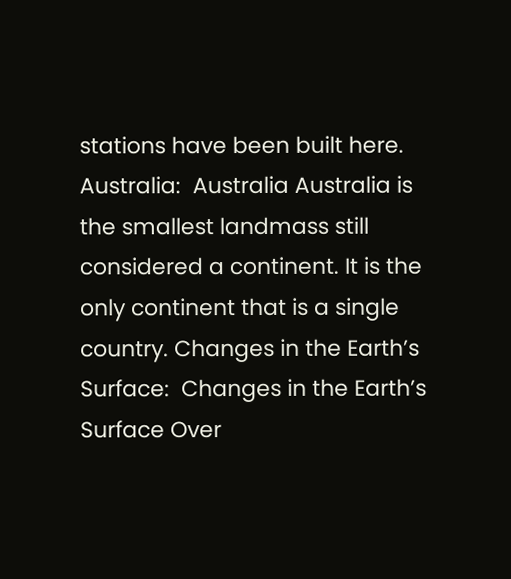stations have been built here. Australia:  Australia Australia is the smallest landmass still considered a continent. It is the only continent that is a single country. Changes in the Earth’s Surface:  Changes in the Earth’s Surface Over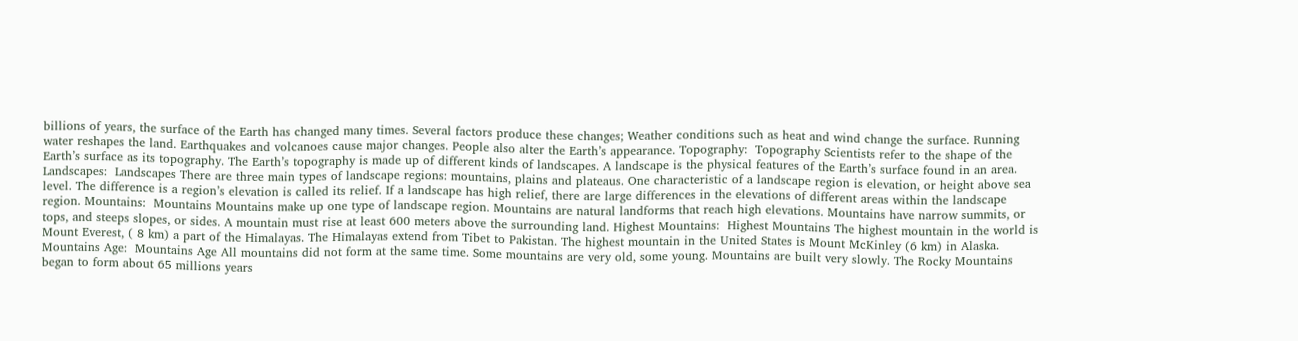billions of years, the surface of the Earth has changed many times. Several factors produce these changes; Weather conditions such as heat and wind change the surface. Running water reshapes the land. Earthquakes and volcanoes cause major changes. People also alter the Earth’s appearance. Topography:  Topography Scientists refer to the shape of the Earth’s surface as its topography. The Earth’s topography is made up of different kinds of landscapes. A landscape is the physical features of the Earth’s surface found in an area. Landscapes:  Landscapes There are three main types of landscape regions: mountains, plains and plateaus. One characteristic of a landscape region is elevation, or height above sea level. The difference is a region’s elevation is called its relief. If a landscape has high relief, there are large differences in the elevations of different areas within the landscape region. Mountains:  Mountains Mountains make up one type of landscape region. Mountains are natural landforms that reach high elevations. Mountains have narrow summits, or tops, and steeps slopes, or sides. A mountain must rise at least 600 meters above the surrounding land. Highest Mountains:  Highest Mountains The highest mountain in the world is Mount Everest, ( 8 km) a part of the Himalayas. The Himalayas extend from Tibet to Pakistan. The highest mountain in the United States is Mount McKinley (6 km) in Alaska. Mountains Age:  Mountains Age All mountains did not form at the same time. Some mountains are very old, some young. Mountains are built very slowly. The Rocky Mountains began to form about 65 millions years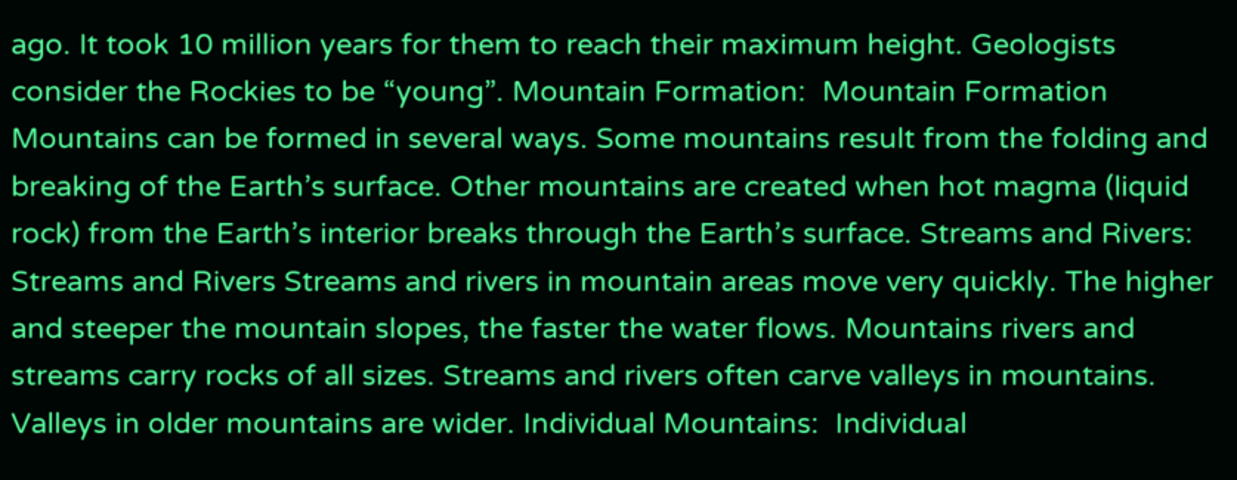ago. It took 10 million years for them to reach their maximum height. Geologists consider the Rockies to be “young”. Mountain Formation:  Mountain Formation Mountains can be formed in several ways. Some mountains result from the folding and breaking of the Earth’s surface. Other mountains are created when hot magma (liquid rock) from the Earth’s interior breaks through the Earth’s surface. Streams and Rivers:  Streams and Rivers Streams and rivers in mountain areas move very quickly. The higher and steeper the mountain slopes, the faster the water flows. Mountains rivers and streams carry rocks of all sizes. Streams and rivers often carve valleys in mountains. Valleys in older mountains are wider. Individual Mountains:  Individual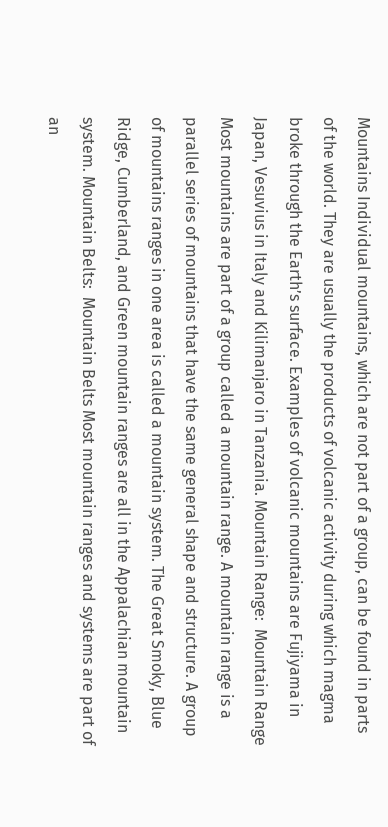Mountains Individual mountains, which are not part of a group, can be found in parts of the world. They are usually the products of volcanic activity during which magma broke through the Earth’s surface. Examples of volcanic mountains are Fujiyama in Japan, Vesuvius in Italy and Kilimanjaro in Tanzania. Mountain Range:  Mountain Range Most mountains are part of a group called a mountain range. A mountain range is a parallel series of mountains that have the same general shape and structure. A group of mountains ranges in one area is called a mountain system. The Great Smoky, Blue Ridge, Cumberland, and Green mountain ranges are all in the Appalachian mountain system. Mountain Belts:  Mountain Belts Most mountain ranges and systems are part of an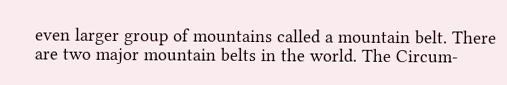even larger group of mountains called a mountain belt. There are two major mountain belts in the world. The Circum-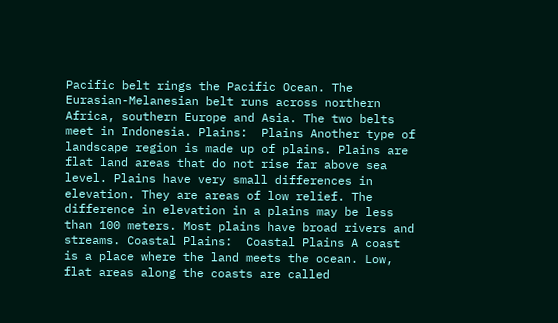Pacific belt rings the Pacific Ocean. The Eurasian-Melanesian belt runs across northern Africa, southern Europe and Asia. The two belts meet in Indonesia. Plains:  Plains Another type of landscape region is made up of plains. Plains are flat land areas that do not rise far above sea level. Plains have very small differences in elevation. They are areas of low relief. The difference in elevation in a plains may be less than 100 meters. Most plains have broad rivers and streams. Coastal Plains:  Coastal Plains A coast is a place where the land meets the ocean. Low, flat areas along the coasts are called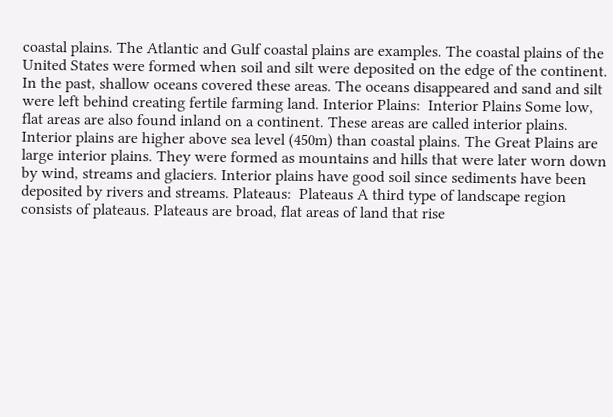coastal plains. The Atlantic and Gulf coastal plains are examples. The coastal plains of the United States were formed when soil and silt were deposited on the edge of the continent. In the past, shallow oceans covered these areas. The oceans disappeared and sand and silt were left behind creating fertile farming land. Interior Plains:  Interior Plains Some low, flat areas are also found inland on a continent. These areas are called interior plains. Interior plains are higher above sea level (450m) than coastal plains. The Great Plains are large interior plains. They were formed as mountains and hills that were later worn down by wind, streams and glaciers. Interior plains have good soil since sediments have been deposited by rivers and streams. Plateaus:  Plateaus A third type of landscape region consists of plateaus. Plateaus are broad, flat areas of land that rise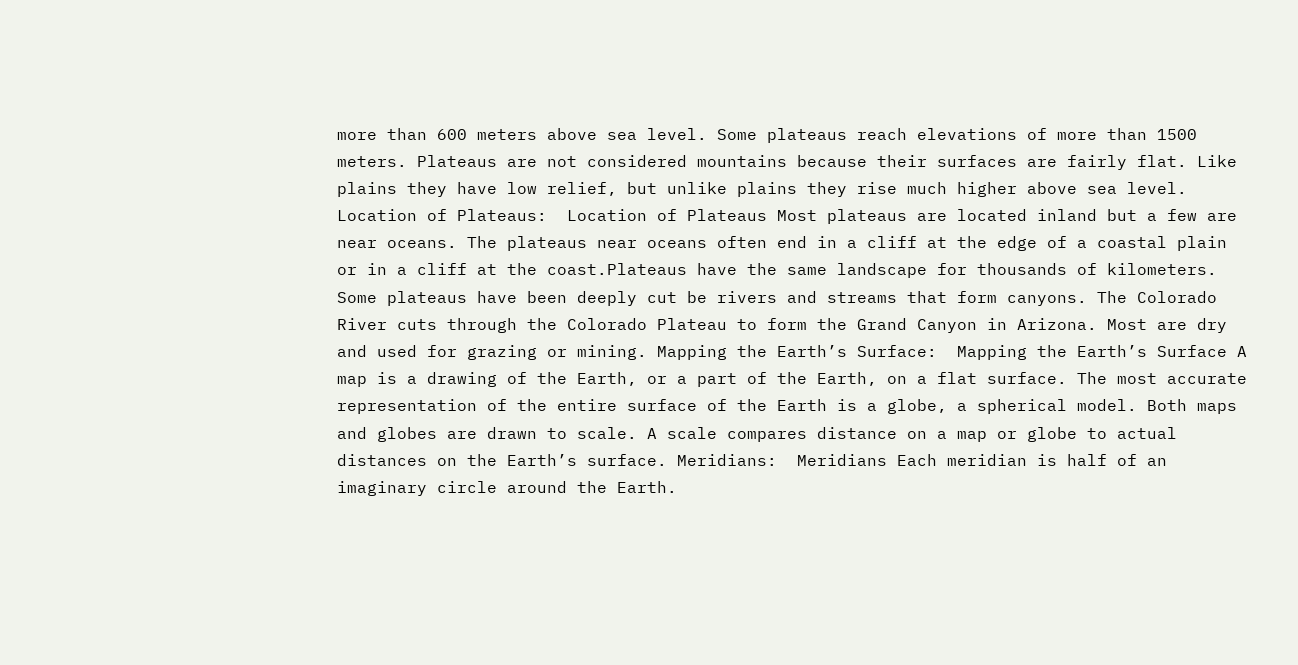more than 600 meters above sea level. Some plateaus reach elevations of more than 1500 meters. Plateaus are not considered mountains because their surfaces are fairly flat. Like plains they have low relief, but unlike plains they rise much higher above sea level. Location of Plateaus:  Location of Plateaus Most plateaus are located inland but a few are near oceans. The plateaus near oceans often end in a cliff at the edge of a coastal plain or in a cliff at the coast.Plateaus have the same landscape for thousands of kilometers. Some plateaus have been deeply cut be rivers and streams that form canyons. The Colorado River cuts through the Colorado Plateau to form the Grand Canyon in Arizona. Most are dry and used for grazing or mining. Mapping the Earth’s Surface:  Mapping the Earth’s Surface A map is a drawing of the Earth, or a part of the Earth, on a flat surface. The most accurate representation of the entire surface of the Earth is a globe, a spherical model. Both maps and globes are drawn to scale. A scale compares distance on a map or globe to actual distances on the Earth’s surface. Meridians:  Meridians Each meridian is half of an imaginary circle around the Earth.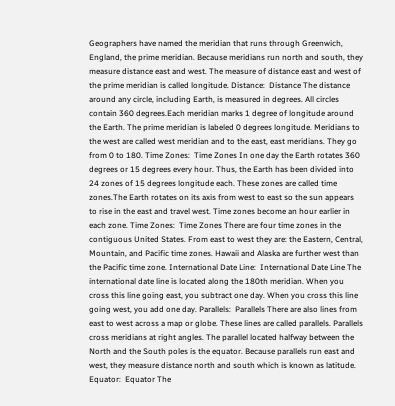Geographers have named the meridian that runs through Greenwich, England, the prime meridian. Because meridians run north and south, they measure distance east and west. The measure of distance east and west of the prime meridian is called longitude. Distance:  Distance The distance around any circle, including Earth, is measured in degrees. All circles contain 360 degrees.Each meridian marks 1 degree of longitude around the Earth. The prime meridian is labeled 0 degrees longitude. Meridians to the west are called west meridian and to the east, east meridians. They go from 0 to 180. Time Zones:  Time Zones In one day the Earth rotates 360 degrees or 15 degrees every hour. Thus, the Earth has been divided into 24 zones of 15 degrees longitude each. These zones are called time zones.The Earth rotates on its axis from west to east so the sun appears to rise in the east and travel west. Time zones become an hour earlier in each zone. Time Zones:  Time Zones There are four time zones in the contiguous United States. From east to west they are: the Eastern, Central, Mountain, and Pacific time zones. Hawaii and Alaska are further west than the Pacific time zone. International Date Line:  International Date Line The international date line is located along the 180th meridian. When you cross this line going east, you subtract one day. When you cross this line going west, you add one day. Parallels:  Parallels There are also lines from east to west across a map or globe. These lines are called parallels. Parallels cross meridians at right angles. The parallel located halfway between the North and the South poles is the equator. Because parallels run east and west, they measure distance north and south which is known as latitude. Equator:  Equator The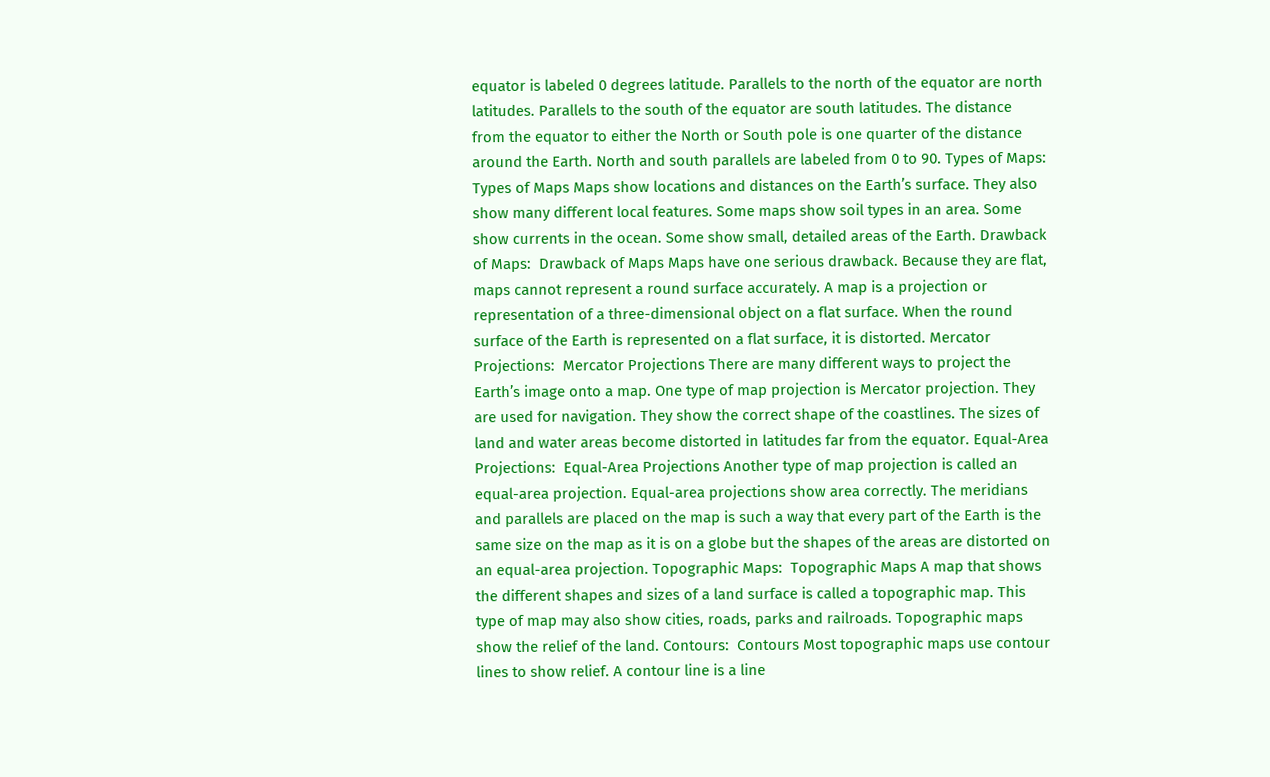equator is labeled 0 degrees latitude. Parallels to the north of the equator are north latitudes. Parallels to the south of the equator are south latitudes. The distance from the equator to either the North or South pole is one quarter of the distance around the Earth. North and south parallels are labeled from 0 to 90. Types of Maps:  Types of Maps Maps show locations and distances on the Earth’s surface. They also show many different local features. Some maps show soil types in an area. Some show currents in the ocean. Some show small, detailed areas of the Earth. Drawback of Maps:  Drawback of Maps Maps have one serious drawback. Because they are flat, maps cannot represent a round surface accurately. A map is a projection or representation of a three-dimensional object on a flat surface. When the round surface of the Earth is represented on a flat surface, it is distorted. Mercator Projections:  Mercator Projections There are many different ways to project the Earth’s image onto a map. One type of map projection is Mercator projection. They are used for navigation. They show the correct shape of the coastlines. The sizes of land and water areas become distorted in latitudes far from the equator. Equal-Area Projections:  Equal-Area Projections Another type of map projection is called an equal-area projection. Equal-area projections show area correctly. The meridians and parallels are placed on the map is such a way that every part of the Earth is the same size on the map as it is on a globe but the shapes of the areas are distorted on an equal-area projection. Topographic Maps:  Topographic Maps A map that shows the different shapes and sizes of a land surface is called a topographic map. This type of map may also show cities, roads, parks and railroads. Topographic maps show the relief of the land. Contours:  Contours Most topographic maps use contour lines to show relief. A contour line is a line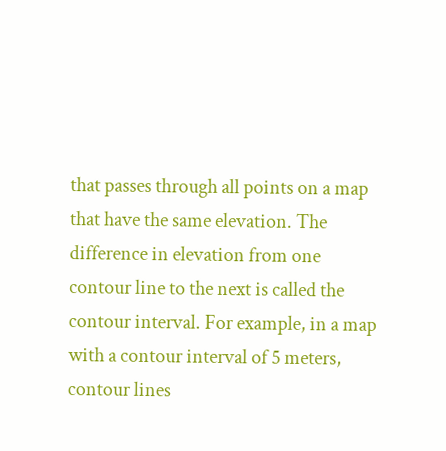that passes through all points on a map that have the same elevation. The difference in elevation from one contour line to the next is called the contour interval. For example, in a map with a contour interval of 5 meters, contour lines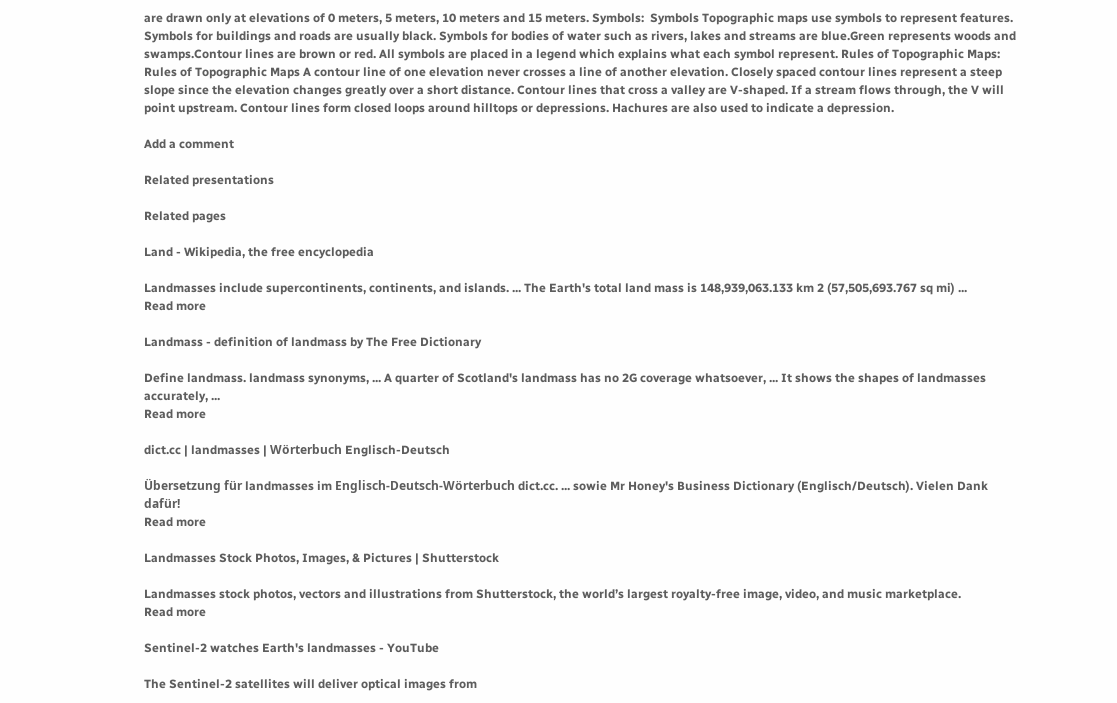are drawn only at elevations of 0 meters, 5 meters, 10 meters and 15 meters. Symbols:  Symbols Topographic maps use symbols to represent features. Symbols for buildings and roads are usually black. Symbols for bodies of water such as rivers, lakes and streams are blue.Green represents woods and swamps.Contour lines are brown or red. All symbols are placed in a legend which explains what each symbol represent. Rules of Topographic Maps:  Rules of Topographic Maps A contour line of one elevation never crosses a line of another elevation. Closely spaced contour lines represent a steep slope since the elevation changes greatly over a short distance. Contour lines that cross a valley are V-shaped. If a stream flows through, the V will point upstream. Contour lines form closed loops around hilltops or depressions. Hachures are also used to indicate a depression.

Add a comment

Related presentations

Related pages

Land - Wikipedia, the free encyclopedia

Landmasses include supercontinents, continents, and islands. ... The Earth's total land mass is 148,939,063.133 km 2 (57,505,693.767 sq mi) ...
Read more

Landmass - definition of landmass by The Free Dictionary

Define landmass. landmass synonyms, ... A quarter of Scotland's landmass has no 2G coverage whatsoever, ... It shows the shapes of landmasses accurately, ...
Read more

dict.cc | landmasses | Wörterbuch Englisch-Deutsch

Übersetzung für landmasses im Englisch-Deutsch-Wörterbuch dict.cc. ... sowie Mr Honey's Business Dictionary (Englisch/Deutsch). Vielen Dank dafür!
Read more

Landmasses Stock Photos, Images, & Pictures | Shutterstock

Landmasses stock photos, vectors and illustrations from Shutterstock, the world’s largest royalty-free image, video, and music marketplace.
Read more

Sentinel-2 watches Earth's landmasses - YouTube

The Sentinel-2 satellites will deliver optical images from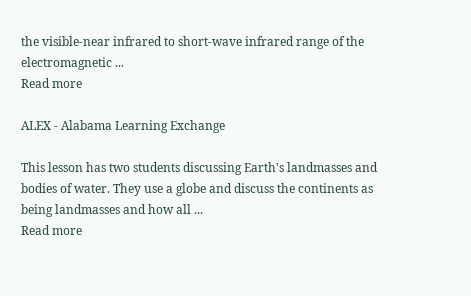the visible-near infrared to short-wave infrared range of the electromagnetic ...
Read more

ALEX - Alabama Learning Exchange

This lesson has two students discussing Earth's landmasses and bodies of water. They use a globe and discuss the continents as being landmasses and how all ...
Read more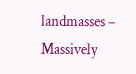landmasses – Massively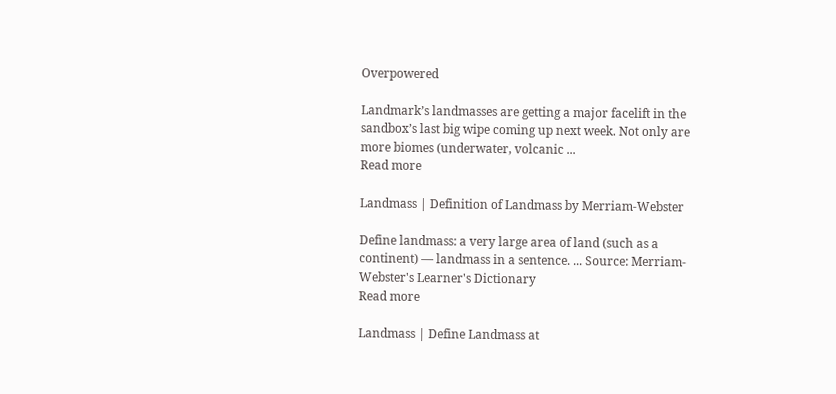Overpowered

Landmark’s landmasses are getting a major facelift in the sandbox’s last big wipe coming up next week. Not only are more biomes (underwater, volcanic ...
Read more

Landmass | Definition of Landmass by Merriam-Webster

Define landmass: a very large area of land (such as a continent) — landmass in a sentence. ... Source: Merriam-Webster's Learner's Dictionary
Read more

Landmass | Define Landmass at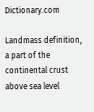Dictionary.com

Landmass definition, a part of the continental crust above sea level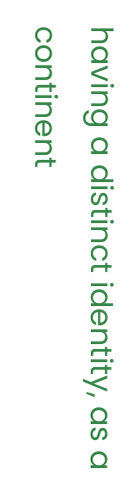having a distinct identity, as a continent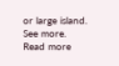or large island. See more.
Read more